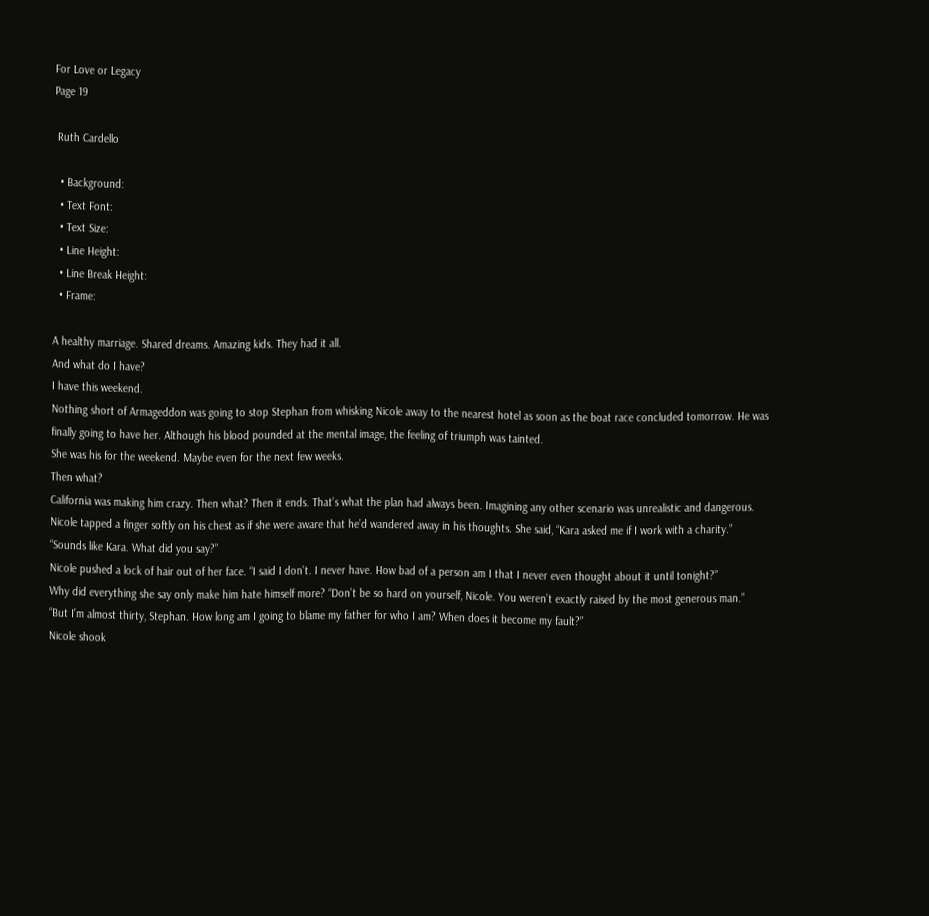For Love or Legacy
Page 19

 Ruth Cardello

  • Background:
  • Text Font:
  • Text Size:
  • Line Height:
  • Line Break Height:
  • Frame:

A healthy marriage. Shared dreams. Amazing kids. They had it all.
And what do I have?
I have this weekend.
Nothing short of Armageddon was going to stop Stephan from whisking Nicole away to the nearest hotel as soon as the boat race concluded tomorrow. He was finally going to have her. Although his blood pounded at the mental image, the feeling of triumph was tainted.
She was his for the weekend. Maybe even for the next few weeks.
Then what?
California was making him crazy. Then what? Then it ends. That’s what the plan had always been. Imagining any other scenario was unrealistic and dangerous.
Nicole tapped a finger softly on his chest as if she were aware that he’d wandered away in his thoughts. She said, “Kara asked me if I work with a charity.”
“Sounds like Kara. What did you say?”
Nicole pushed a lock of hair out of her face. “I said I don’t. I never have. How bad of a person am I that I never even thought about it until tonight?”
Why did everything she say only make him hate himself more? “Don’t be so hard on yourself, Nicole. You weren’t exactly raised by the most generous man.”
“But I’m almost thirty, Stephan. How long am I going to blame my father for who I am? When does it become my fault?”
Nicole shook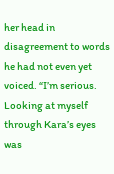her head in disagreement to words he had not even yet voiced. “I’m serious. Looking at myself through Kara’s eyes was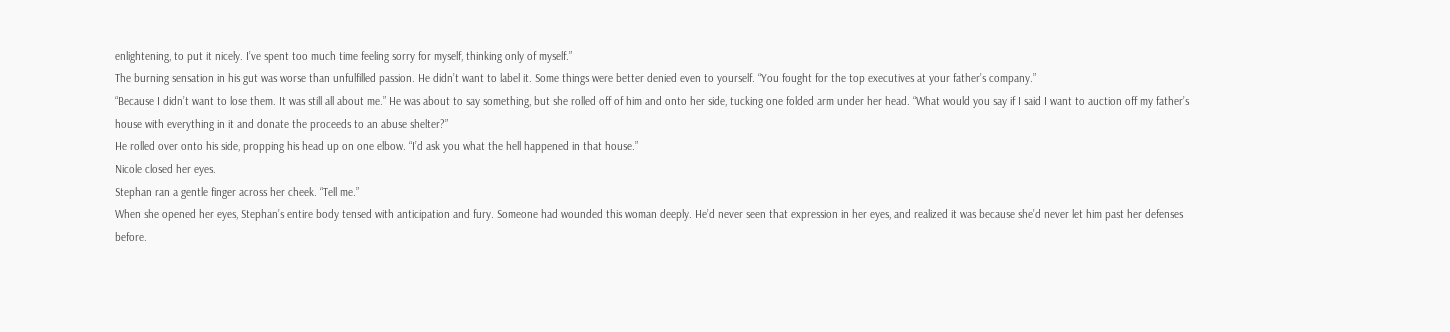enlightening, to put it nicely. I’ve spent too much time feeling sorry for myself, thinking only of myself.”
The burning sensation in his gut was worse than unfulfilled passion. He didn’t want to label it. Some things were better denied even to yourself. “You fought for the top executives at your father’s company.”
“Because I didn’t want to lose them. It was still all about me.” He was about to say something, but she rolled off of him and onto her side, tucking one folded arm under her head. “What would you say if I said I want to auction off my father’s house with everything in it and donate the proceeds to an abuse shelter?”
He rolled over onto his side, propping his head up on one elbow. “I’d ask you what the hell happened in that house.”
Nicole closed her eyes.
Stephan ran a gentle finger across her cheek. “Tell me.”
When she opened her eyes, Stephan’s entire body tensed with anticipation and fury. Someone had wounded this woman deeply. He’d never seen that expression in her eyes, and realized it was because she’d never let him past her defenses before.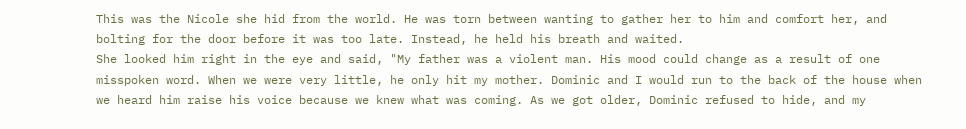This was the Nicole she hid from the world. He was torn between wanting to gather her to him and comfort her, and bolting for the door before it was too late. Instead, he held his breath and waited.
She looked him right in the eye and said, "My father was a violent man. His mood could change as a result of one misspoken word. When we were very little, he only hit my mother. Dominic and I would run to the back of the house when we heard him raise his voice because we knew what was coming. As we got older, Dominic refused to hide, and my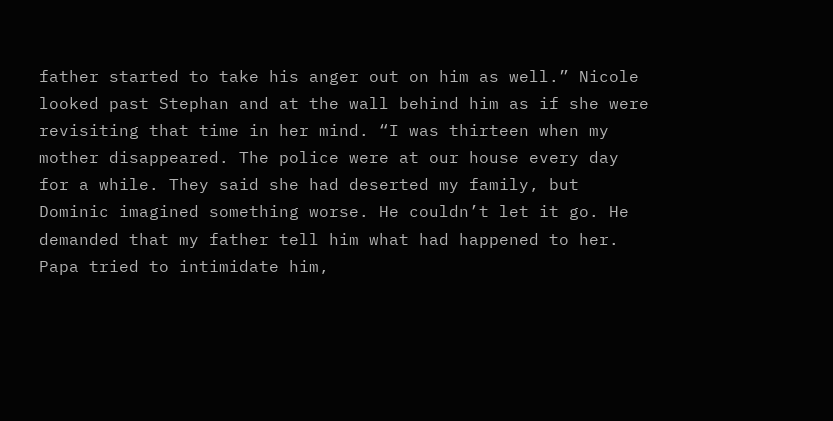father started to take his anger out on him as well.” Nicole looked past Stephan and at the wall behind him as if she were revisiting that time in her mind. “I was thirteen when my mother disappeared. The police were at our house every day for a while. They said she had deserted my family, but Dominic imagined something worse. He couldn’t let it go. He demanded that my father tell him what had happened to her. Papa tried to intimidate him,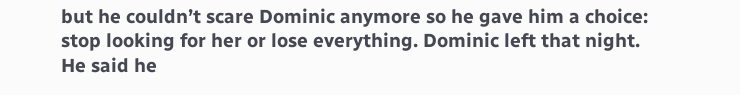but he couldn’t scare Dominic anymore so he gave him a choice: stop looking for her or lose everything. Dominic left that night. He said he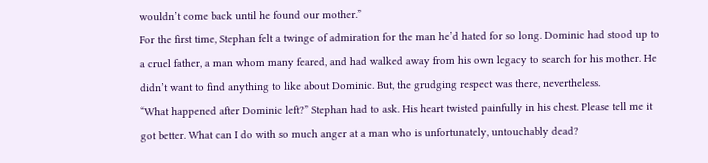wouldn’t come back until he found our mother.”
For the first time, Stephan felt a twinge of admiration for the man he’d hated for so long. Dominic had stood up to a cruel father, a man whom many feared, and had walked away from his own legacy to search for his mother. He didn’t want to find anything to like about Dominic. But, the grudging respect was there, nevertheless.
“What happened after Dominic left?” Stephan had to ask. His heart twisted painfully in his chest. Please tell me it got better. What can I do with so much anger at a man who is unfortunately, untouchably dead?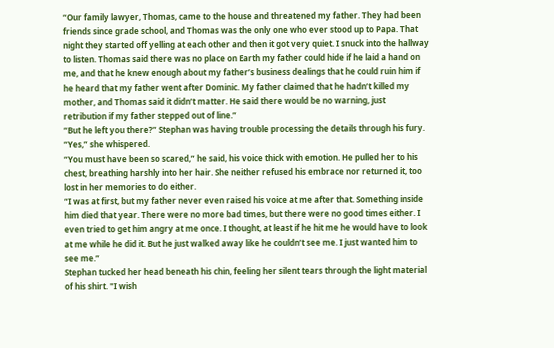“Our family lawyer, Thomas, came to the house and threatened my father. They had been friends since grade school, and Thomas was the only one who ever stood up to Papa. That night they started off yelling at each other and then it got very quiet. I snuck into the hallway to listen. Thomas said there was no place on Earth my father could hide if he laid a hand on me, and that he knew enough about my father’s business dealings that he could ruin him if he heard that my father went after Dominic. My father claimed that he hadn’t killed my mother, and Thomas said it didn’t matter. He said there would be no warning, just retribution if my father stepped out of line.”
“But he left you there?” Stephan was having trouble processing the details through his fury.
“Yes,” she whispered.
“You must have been so scared,” he said, his voice thick with emotion. He pulled her to his chest, breathing harshly into her hair. She neither refused his embrace nor returned it, too lost in her memories to do either.
“I was at first, but my father never even raised his voice at me after that. Something inside him died that year. There were no more bad times, but there were no good times either. I even tried to get him angry at me once. I thought, at least if he hit me he would have to look at me while he did it. But he just walked away like he couldn’t see me. I just wanted him to see me.”
Stephan tucked her head beneath his chin, feeling her silent tears through the light material of his shirt. "I wish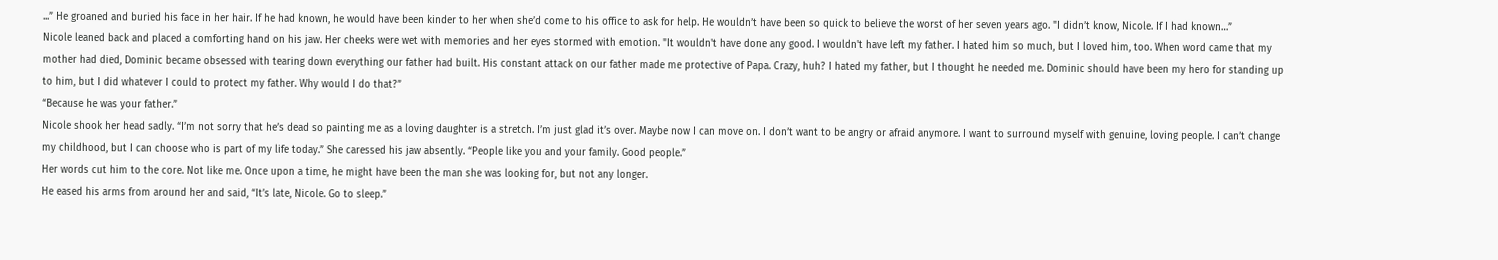...” He groaned and buried his face in her hair. If he had known, he would have been kinder to her when she’d come to his office to ask for help. He wouldn’t have been so quick to believe the worst of her seven years ago. "I didn’t know, Nicole. If I had known…”
Nicole leaned back and placed a comforting hand on his jaw. Her cheeks were wet with memories and her eyes stormed with emotion. "It wouldn't have done any good. I wouldn't have left my father. I hated him so much, but I loved him, too. When word came that my mother had died, Dominic became obsessed with tearing down everything our father had built. His constant attack on our father made me protective of Papa. Crazy, huh? I hated my father, but I thought he needed me. Dominic should have been my hero for standing up to him, but I did whatever I could to protect my father. Why would I do that?”
“Because he was your father.”
Nicole shook her head sadly. “I’m not sorry that he’s dead so painting me as a loving daughter is a stretch. I’m just glad it’s over. Maybe now I can move on. I don’t want to be angry or afraid anymore. I want to surround myself with genuine, loving people. I can’t change my childhood, but I can choose who is part of my life today.” She caressed his jaw absently. “People like you and your family. Good people.”
Her words cut him to the core. Not like me. Once upon a time, he might have been the man she was looking for, but not any longer.
He eased his arms from around her and said, “It’s late, Nicole. Go to sleep.”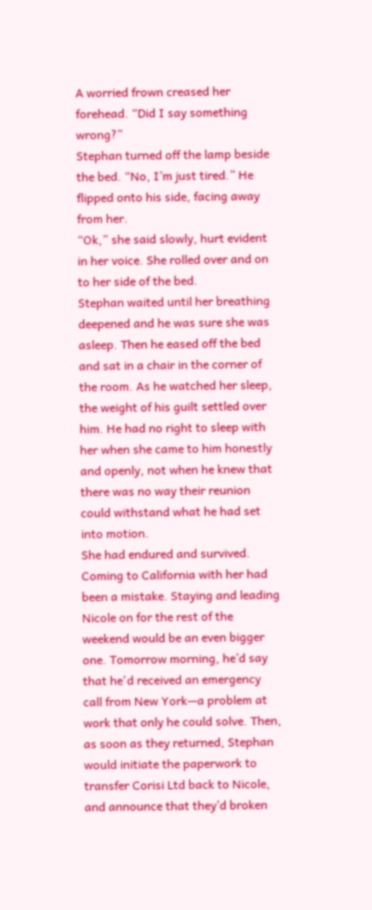A worried frown creased her forehead. “Did I say something wrong?”
Stephan turned off the lamp beside the bed. “No, I’m just tired.” He flipped onto his side, facing away from her.
“Ok,” she said slowly, hurt evident in her voice. She rolled over and on to her side of the bed.
Stephan waited until her breathing deepened and he was sure she was asleep. Then he eased off the bed and sat in a chair in the corner of the room. As he watched her sleep, the weight of his guilt settled over him. He had no right to sleep with her when she came to him honestly and openly, not when he knew that there was no way their reunion could withstand what he had set into motion.
She had endured and survived.
Coming to California with her had been a mistake. Staying and leading Nicole on for the rest of the weekend would be an even bigger one. Tomorrow morning, he’d say that he'd received an emergency call from New York—a problem at work that only he could solve. Then, as soon as they returned, Stephan would initiate the paperwork to transfer Corisi Ltd back to Nicole, and announce that they’d broken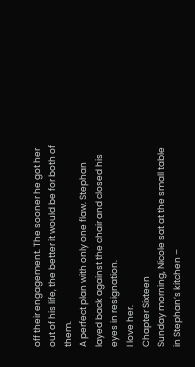off their engagement. The sooner he got her out of his life, the better it would be for both of them.
A perfect plan with only one flaw. Stephan layed back against the chair and closed his eyes in resignation.
I love her.
Chapter Sixteen
Sunday morning, Nicole sat at the small table in Stephan’s kitchen –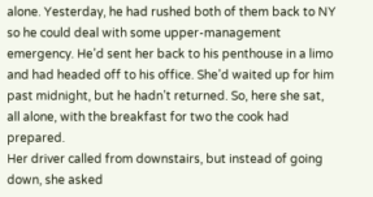alone. Yesterday, he had rushed both of them back to NY so he could deal with some upper-management emergency. He’d sent her back to his penthouse in a limo and had headed off to his office. She’d waited up for him past midnight, but he hadn’t returned. So, here she sat, all alone, with the breakfast for two the cook had prepared.
Her driver called from downstairs, but instead of going down, she asked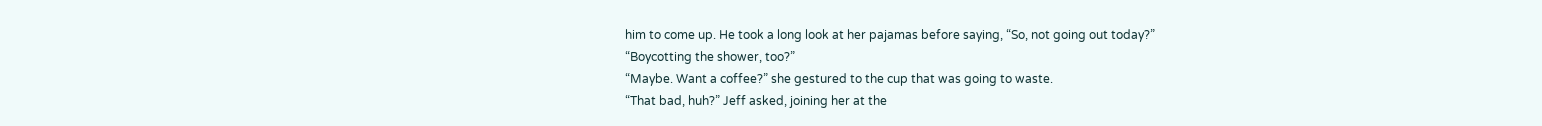him to come up. He took a long look at her pajamas before saying, “So, not going out today?”
“Boycotting the shower, too?”
“Maybe. Want a coffee?” she gestured to the cup that was going to waste.
“That bad, huh?” Jeff asked, joining her at the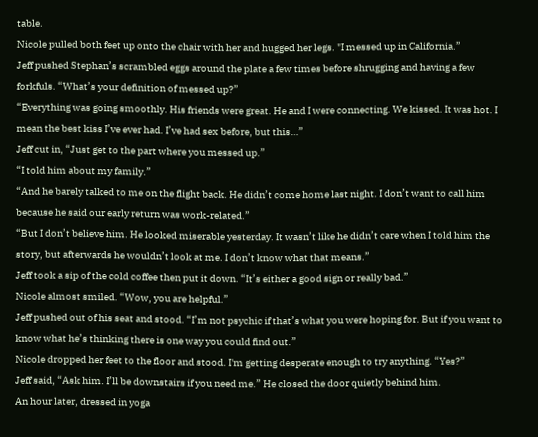table.
Nicole pulled both feet up onto the chair with her and hugged her legs. "I messed up in California.”
Jeff pushed Stephan’s scrambled eggs around the plate a few times before shrugging and having a few forkfuls. “What’s your definition of messed up?”
“Everything was going smoothly. His friends were great. He and I were connecting. We kissed. It was hot. I mean the best kiss I’ve ever had. I’ve had sex before, but this…”
Jeff cut in, “Just get to the part where you messed up.”
“I told him about my family.”
“And he barely talked to me on the flight back. He didn’t come home last night. I don’t want to call him because he said our early return was work-related.”
“But I don’t believe him. He looked miserable yesterday. It wasn’t like he didn’t care when I told him the story, but afterwards he wouldn’t look at me. I don’t know what that means.”
Jeff took a sip of the cold coffee then put it down. “It’s either a good sign or really bad.”
Nicole almost smiled. “Wow, you are helpful.”
Jeff pushed out of his seat and stood. “I’m not psychic if that’s what you were hoping for. But if you want to know what he’s thinking there is one way you could find out.”
Nicole dropped her feet to the floor and stood. I'm getting desperate enough to try anything. “Yes?”
Jeff said, “Ask him. I’ll be downstairs if you need me.” He closed the door quietly behind him.
An hour later, dressed in yoga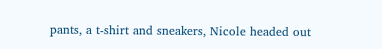pants, a t-shirt and sneakers, Nicole headed out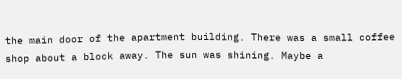the main door of the apartment building. There was a small coffee shop about a block away. The sun was shining. Maybe a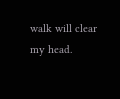walk will clear my head.